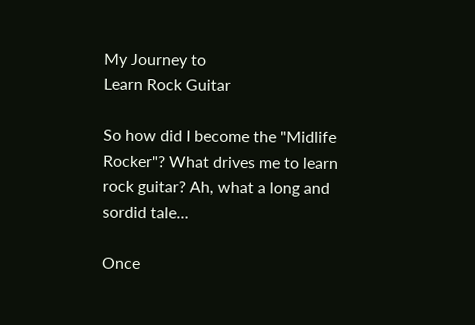My Journey to
Learn Rock Guitar

So how did I become the "Midlife Rocker"? What drives me to learn rock guitar? Ah, what a long and sordid tale…

Once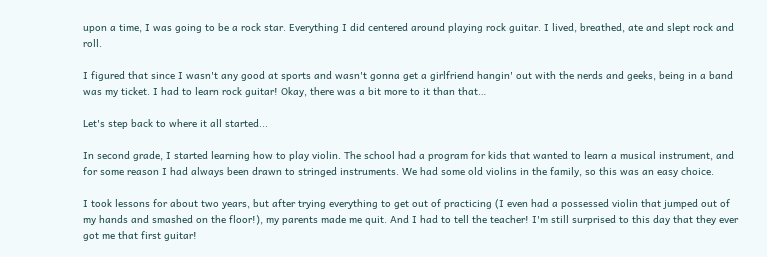upon a time, I was going to be a rock star. Everything I did centered around playing rock guitar. I lived, breathed, ate and slept rock and roll.

I figured that since I wasn't any good at sports and wasn't gonna get a girlfriend hangin' out with the nerds and geeks, being in a band was my ticket. I had to learn rock guitar! Okay, there was a bit more to it than that…

Let's step back to where it all started...

In second grade, I started learning how to play violin. The school had a program for kids that wanted to learn a musical instrument, and for some reason I had always been drawn to stringed instruments. We had some old violins in the family, so this was an easy choice.

I took lessons for about two years, but after trying everything to get out of practicing (I even had a possessed violin that jumped out of my hands and smashed on the floor!), my parents made me quit. And I had to tell the teacher! I'm still surprised to this day that they ever got me that first guitar!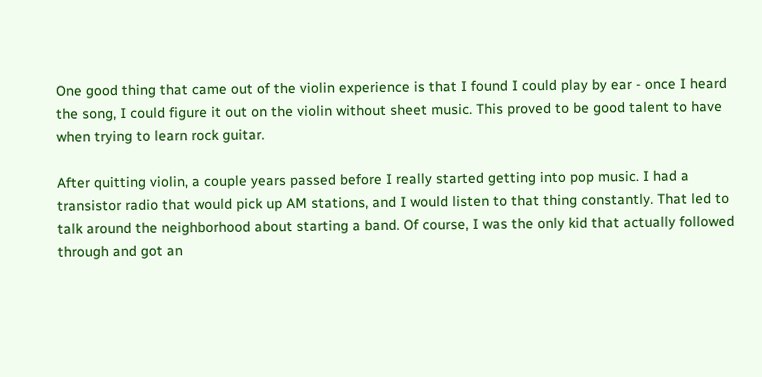One good thing that came out of the violin experience is that I found I could play by ear - once I heard the song, I could figure it out on the violin without sheet music. This proved to be good talent to have when trying to learn rock guitar.

After quitting violin, a couple years passed before I really started getting into pop music. I had a transistor radio that would pick up AM stations, and I would listen to that thing constantly. That led to talk around the neighborhood about starting a band. Of course, I was the only kid that actually followed through and got an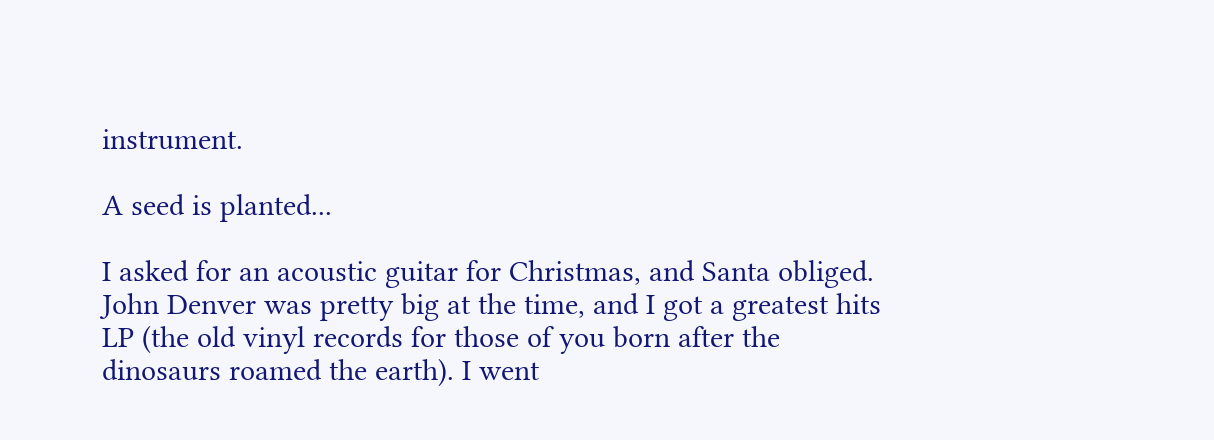instrument.

A seed is planted...

I asked for an acoustic guitar for Christmas, and Santa obliged. John Denver was pretty big at the time, and I got a greatest hits LP (the old vinyl records for those of you born after the dinosaurs roamed the earth). I went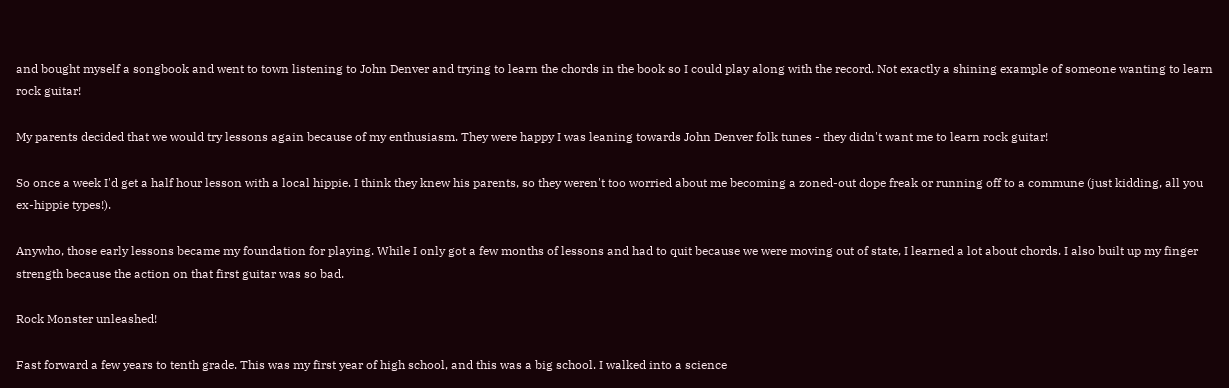and bought myself a songbook and went to town listening to John Denver and trying to learn the chords in the book so I could play along with the record. Not exactly a shining example of someone wanting to learn rock guitar!

My parents decided that we would try lessons again because of my enthusiasm. They were happy I was leaning towards John Denver folk tunes - they didn't want me to learn rock guitar!

So once a week I'd get a half hour lesson with a local hippie. I think they knew his parents, so they weren't too worried about me becoming a zoned-out dope freak or running off to a commune (just kidding, all you ex-hippie types!).

Anywho, those early lessons became my foundation for playing. While I only got a few months of lessons and had to quit because we were moving out of state, I learned a lot about chords. I also built up my finger strength because the action on that first guitar was so bad.

Rock Monster unleashed!

Fast forward a few years to tenth grade. This was my first year of high school, and this was a big school. I walked into a science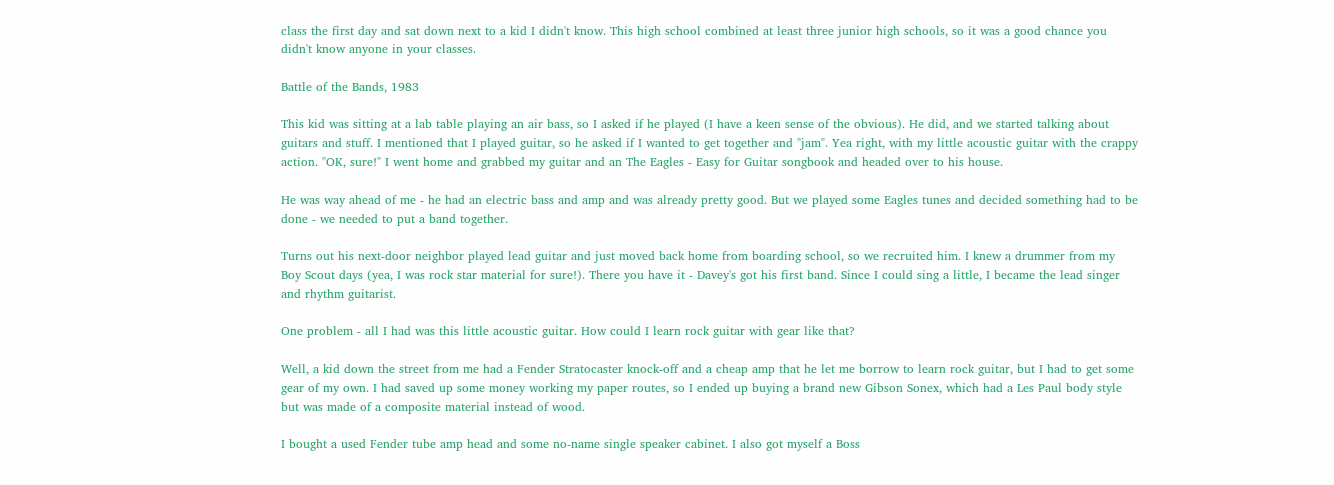class the first day and sat down next to a kid I didn't know. This high school combined at least three junior high schools, so it was a good chance you didn't know anyone in your classes.

Battle of the Bands, 1983

This kid was sitting at a lab table playing an air bass, so I asked if he played (I have a keen sense of the obvious). He did, and we started talking about guitars and stuff. I mentioned that I played guitar, so he asked if I wanted to get together and "jam". Yea right, with my little acoustic guitar with the crappy action. "OK, sure!" I went home and grabbed my guitar and an The Eagles - Easy for Guitar songbook and headed over to his house.

He was way ahead of me - he had an electric bass and amp and was already pretty good. But we played some Eagles tunes and decided something had to be done - we needed to put a band together.

Turns out his next-door neighbor played lead guitar and just moved back home from boarding school, so we recruited him. I knew a drummer from my Boy Scout days (yea, I was rock star material for sure!). There you have it - Davey's got his first band. Since I could sing a little, I became the lead singer and rhythm guitarist.

One problem - all I had was this little acoustic guitar. How could I learn rock guitar with gear like that?

Well, a kid down the street from me had a Fender Stratocaster knock-off and a cheap amp that he let me borrow to learn rock guitar, but I had to get some gear of my own. I had saved up some money working my paper routes, so I ended up buying a brand new Gibson Sonex, which had a Les Paul body style but was made of a composite material instead of wood.

I bought a used Fender tube amp head and some no-name single speaker cabinet. I also got myself a Boss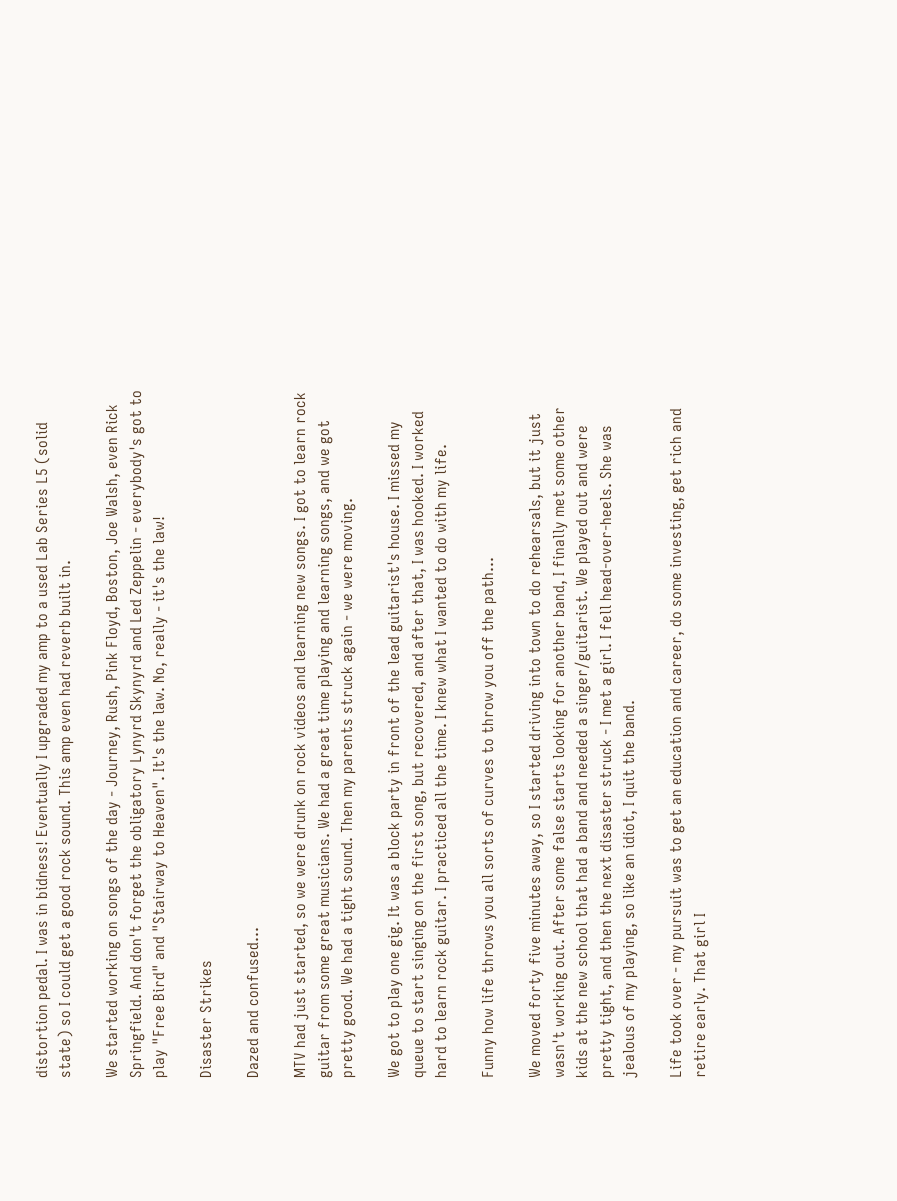distortion pedal. I was in bidness! Eventually I upgraded my amp to a used Lab Series L5 (solid state) so I could get a good rock sound. This amp even had reverb built in.

We started working on songs of the day - Journey, Rush, Pink Floyd, Boston, Joe Walsh, even Rick Springfield. And don't forget the obligatory Lynyrd Skynyrd and Led Zeppelin - everybody's got to play "Free Bird" and "Stairway to Heaven". It's the law. No, really - it's the law!

Disaster Strikes

Dazed and confused...

MTV had just started, so we were drunk on rock videos and learning new songs. I got to learn rock guitar from some great musicians. We had a great time playing and learning songs, and we got pretty good. We had a tight sound. Then my parents struck again - we were moving.

We got to play one gig. It was a block party in front of the lead guitarist's house. I missed my queue to start singing on the first song, but recovered, and after that, I was hooked. I worked hard to learn rock guitar. I practiced all the time. I knew what I wanted to do with my life.

Funny how life throws you all sorts of curves to throw you off the path…

We moved forty five minutes away, so I started driving into town to do rehearsals, but it just wasn't working out. After some false starts looking for another band, I finally met some other kids at the new school that had a band and needed a singer/guitarist. We played out and were pretty tight, and then the next disaster struck - I met a girl. I fell head-over-heels. She was jealous of my playing, so like an idiot, I quit the band.

Life took over - my pursuit was to get an education and career, do some investing, get rich and retire early. That girl I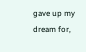gave up my dream for,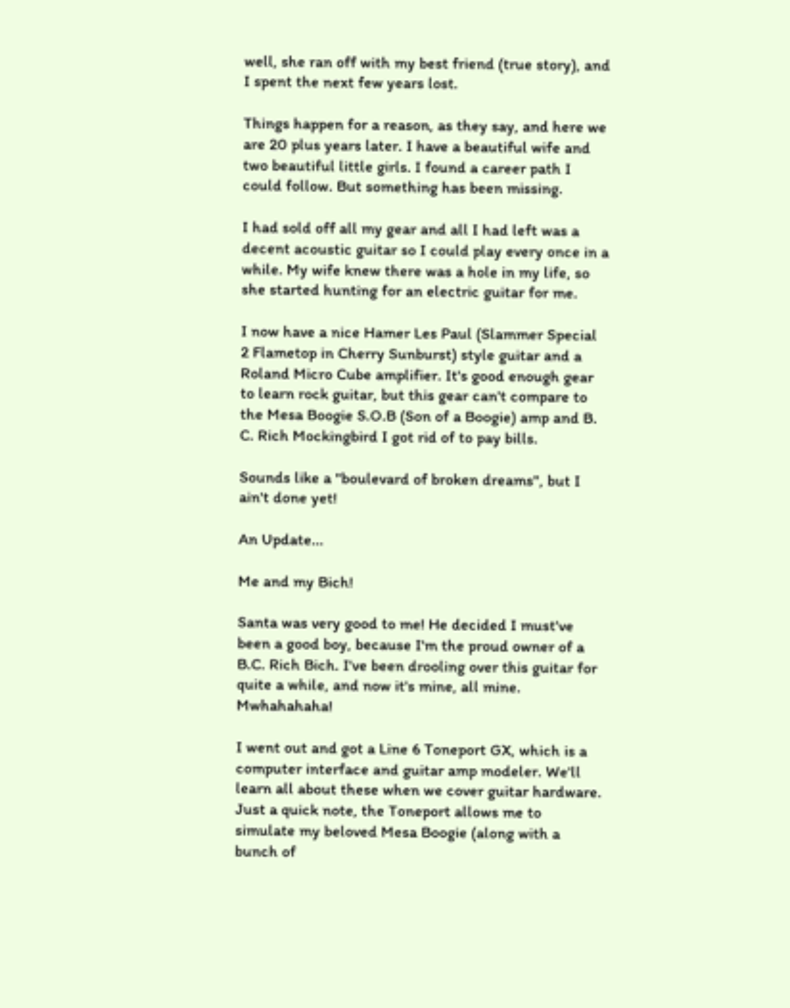well, she ran off with my best friend (true story), and I spent the next few years lost.

Things happen for a reason, as they say, and here we are 20 plus years later. I have a beautiful wife and two beautiful little girls. I found a career path I could follow. But something has been missing.

I had sold off all my gear and all I had left was a decent acoustic guitar so I could play every once in a while. My wife knew there was a hole in my life, so she started hunting for an electric guitar for me.

I now have a nice Hamer Les Paul (Slammer Special 2 Flametop in Cherry Sunburst) style guitar and a Roland Micro Cube amplifier. It's good enough gear to learn rock guitar, but this gear can't compare to the Mesa Boogie S.O.B (Son of a Boogie) amp and B. C. Rich Mockingbird I got rid of to pay bills.

Sounds like a "boulevard of broken dreams", but I ain't done yet!

An Update...

Me and my Bich!

Santa was very good to me! He decided I must've been a good boy, because I'm the proud owner of a B.C. Rich Bich. I've been drooling over this guitar for quite a while, and now it's mine, all mine. Mwhahahaha!

I went out and got a Line 6 Toneport GX, which is a computer interface and guitar amp modeler. We'll learn all about these when we cover guitar hardware. Just a quick note, the Toneport allows me to simulate my beloved Mesa Boogie (along with a bunch of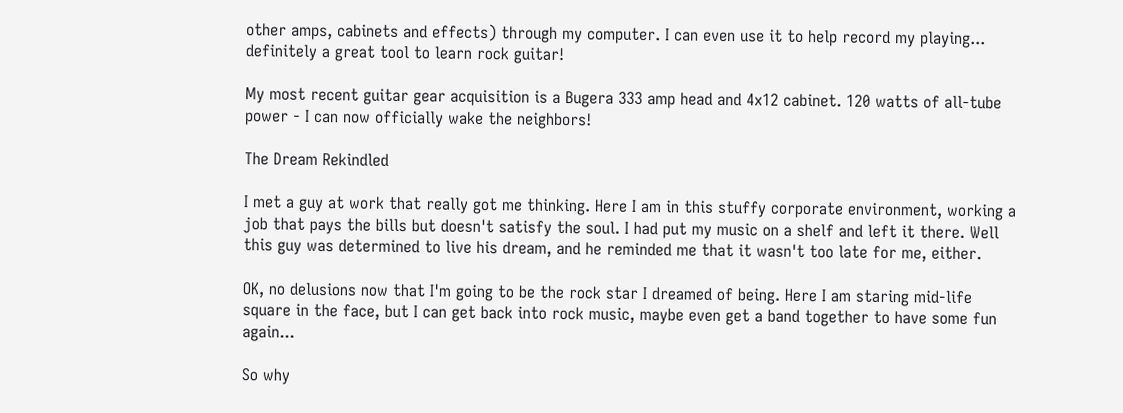other amps, cabinets and effects) through my computer. I can even use it to help record my playing... definitely a great tool to learn rock guitar!

My most recent guitar gear acquisition is a Bugera 333 amp head and 4x12 cabinet. 120 watts of all-tube power - I can now officially wake the neighbors!

The Dream Rekindled

I met a guy at work that really got me thinking. Here I am in this stuffy corporate environment, working a job that pays the bills but doesn't satisfy the soul. I had put my music on a shelf and left it there. Well this guy was determined to live his dream, and he reminded me that it wasn't too late for me, either.

OK, no delusions now that I'm going to be the rock star I dreamed of being. Here I am staring mid-life square in the face, but I can get back into rock music, maybe even get a band together to have some fun again...

So why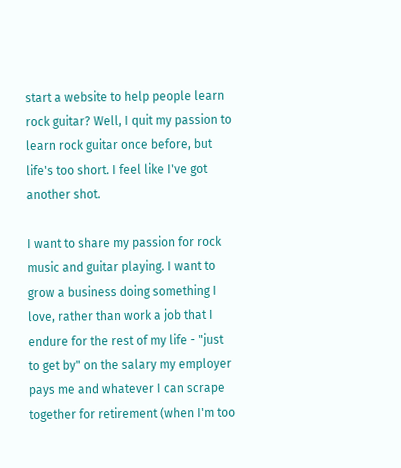start a website to help people learn rock guitar? Well, I quit my passion to learn rock guitar once before, but life's too short. I feel like I've got another shot.

I want to share my passion for rock music and guitar playing. I want to grow a business doing something I love, rather than work a job that I endure for the rest of my life - "just to get by" on the salary my employer pays me and whatever I can scrape together for retirement (when I'm too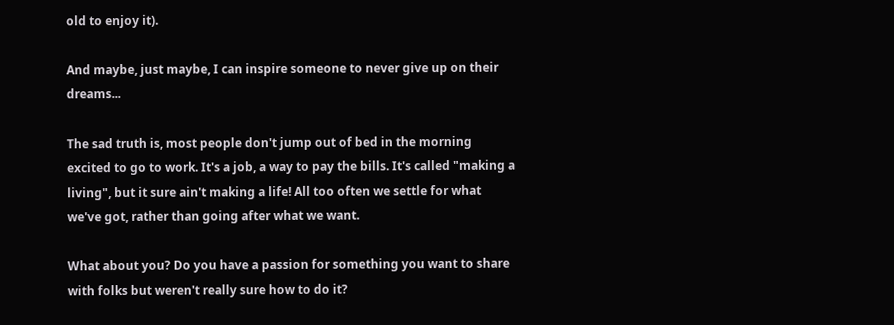old to enjoy it).

And maybe, just maybe, I can inspire someone to never give up on their dreams...

The sad truth is, most people don't jump out of bed in the morning excited to go to work. It's a job, a way to pay the bills. It's called "making a living", but it sure ain't making a life! All too often we settle for what we've got, rather than going after what we want.

What about you? Do you have a passion for something you want to share with folks but weren't really sure how to do it?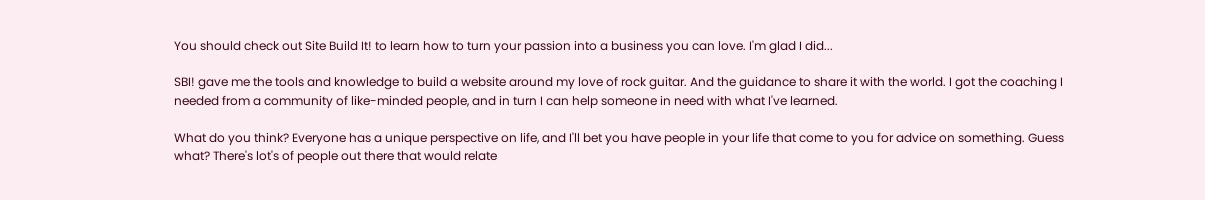You should check out Site Build It! to learn how to turn your passion into a business you can love. I'm glad I did...

SBI! gave me the tools and knowledge to build a website around my love of rock guitar. And the guidance to share it with the world. I got the coaching I needed from a community of like-minded people, and in turn I can help someone in need with what I've learned.

What do you think? Everyone has a unique perspective on life, and I'll bet you have people in your life that come to you for advice on something. Guess what? There's lot's of people out there that would relate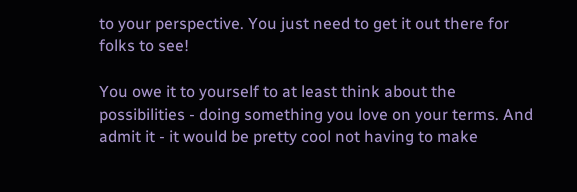to your perspective. You just need to get it out there for folks to see!

You owe it to yourself to at least think about the possibilities - doing something you love on your terms. And admit it - it would be pretty cool not having to make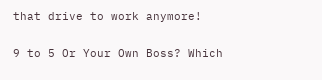that drive to work anymore!

9 to 5 Or Your Own Boss? Which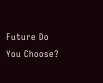Future Do You Choose?